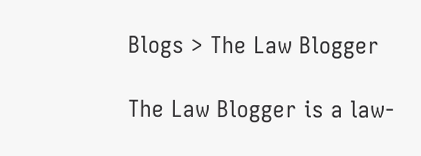Blogs > The Law Blogger

The Law Blogger is a law-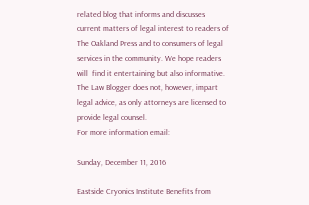related blog that informs and discusses current matters of legal interest to readers of The Oakland Press and to consumers of legal services in the community. We hope readers will  find it entertaining but also informative. The Law Blogger does not, however, impart legal advice, as only attorneys are licensed to provide legal counsel.
For more information email:

Sunday, December 11, 2016

Eastside Cryonics Institute Benefits from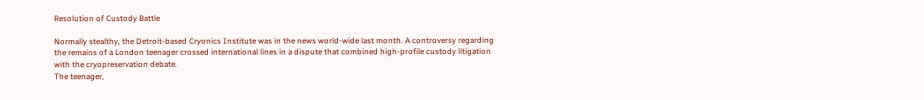Resolution of Custody Battle

Normally stealthy, the Detroit-based Cryonics Institute was in the news world-wide last month. A controversy regarding the remains of a London teenager crossed international lines in a dispute that combined high-profile custody litigation with the cryopreservation debate.
The teenager,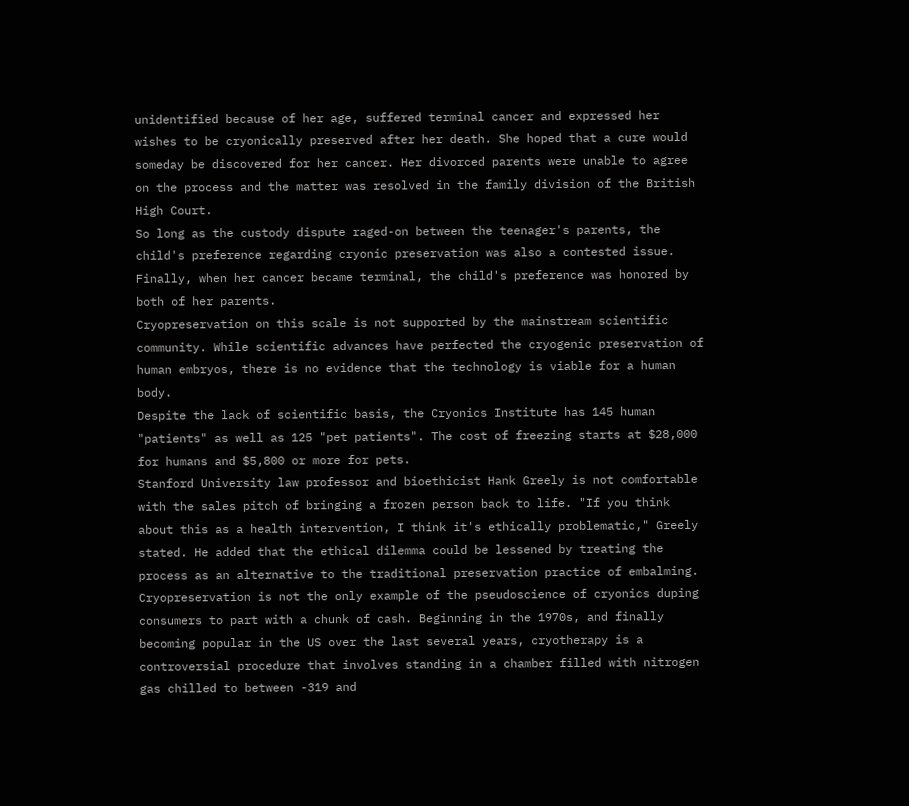unidentified because of her age, suffered terminal cancer and expressed her wishes to be cryonically preserved after her death. She hoped that a cure would someday be discovered for her cancer. Her divorced parents were unable to agree on the process and the matter was resolved in the family division of the British High Court.
So long as the custody dispute raged-on between the teenager's parents, the child's preference regarding cryonic preservation was also a contested issue. Finally, when her cancer became terminal, the child's preference was honored by both of her parents.
Cryopreservation on this scale is not supported by the mainstream scientific community. While scientific advances have perfected the cryogenic preservation of human embryos, there is no evidence that the technology is viable for a human body.
Despite the lack of scientific basis, the Cryonics Institute has 145 human "patients" as well as 125 "pet patients". The cost of freezing starts at $28,000 for humans and $5,800 or more for pets.
Stanford University law professor and bioethicist Hank Greely is not comfortable with the sales pitch of bringing a frozen person back to life. "If you think about this as a health intervention, I think it's ethically problematic," Greely stated. He added that the ethical dilemma could be lessened by treating the process as an alternative to the traditional preservation practice of embalming.
Cryopreservation is not the only example of the pseudoscience of cryonics duping consumers to part with a chunk of cash. Beginning in the 1970s, and finally becoming popular in the US over the last several years, cryotherapy is a controversial procedure that involves standing in a chamber filled with nitrogen gas chilled to between -319 and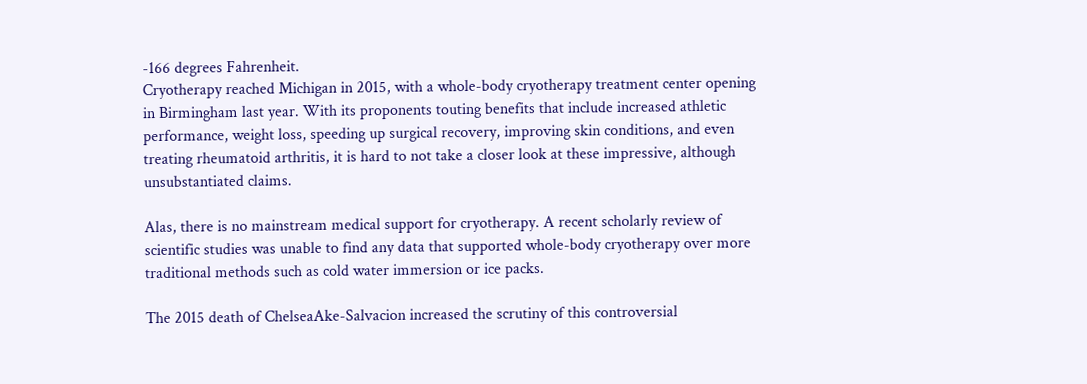-166 degrees Fahrenheit.
Cryotherapy reached Michigan in 2015, with a whole-body cryotherapy treatment center opening in Birmingham last year. With its proponents touting benefits that include increased athletic performance, weight loss, speeding up surgical recovery, improving skin conditions, and even treating rheumatoid arthritis, it is hard to not take a closer look at these impressive, although unsubstantiated claims.

Alas, there is no mainstream medical support for cryotherapy. A recent scholarly review of scientific studies was unable to find any data that supported whole-body cryotherapy over more traditional methods such as cold water immersion or ice packs.

The 2015 death of ChelseaAke-Salvacion increased the scrutiny of this controversial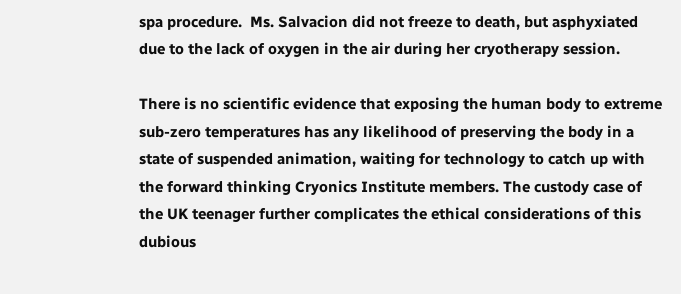spa procedure.  Ms. Salvacion did not freeze to death, but asphyxiated due to the lack of oxygen in the air during her cryotherapy session.

There is no scientific evidence that exposing the human body to extreme sub-zero temperatures has any likelihood of preserving the body in a state of suspended animation, waiting for technology to catch up with the forward thinking Cryonics Institute members. The custody case of the UK teenager further complicates the ethical considerations of this dubious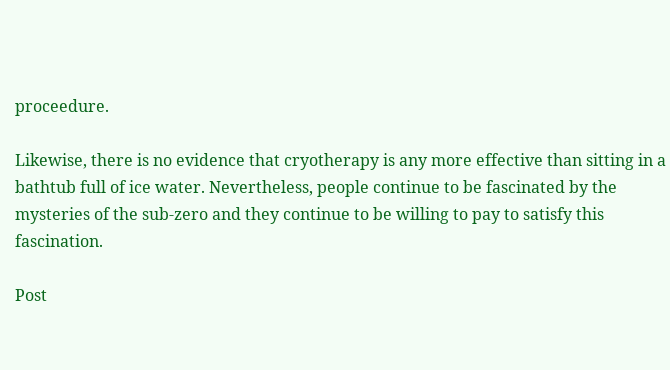proceedure.

Likewise, there is no evidence that cryotherapy is any more effective than sitting in a bathtub full of ice water. Nevertheless, people continue to be fascinated by the mysteries of the sub-zero and they continue to be willing to pay to satisfy this fascination.

Post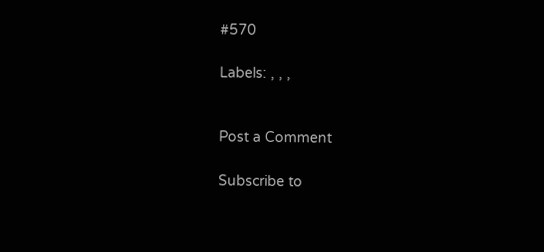#570

Labels: , , ,


Post a Comment

Subscribe to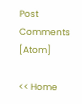Post Comments [Atom]

<< Home